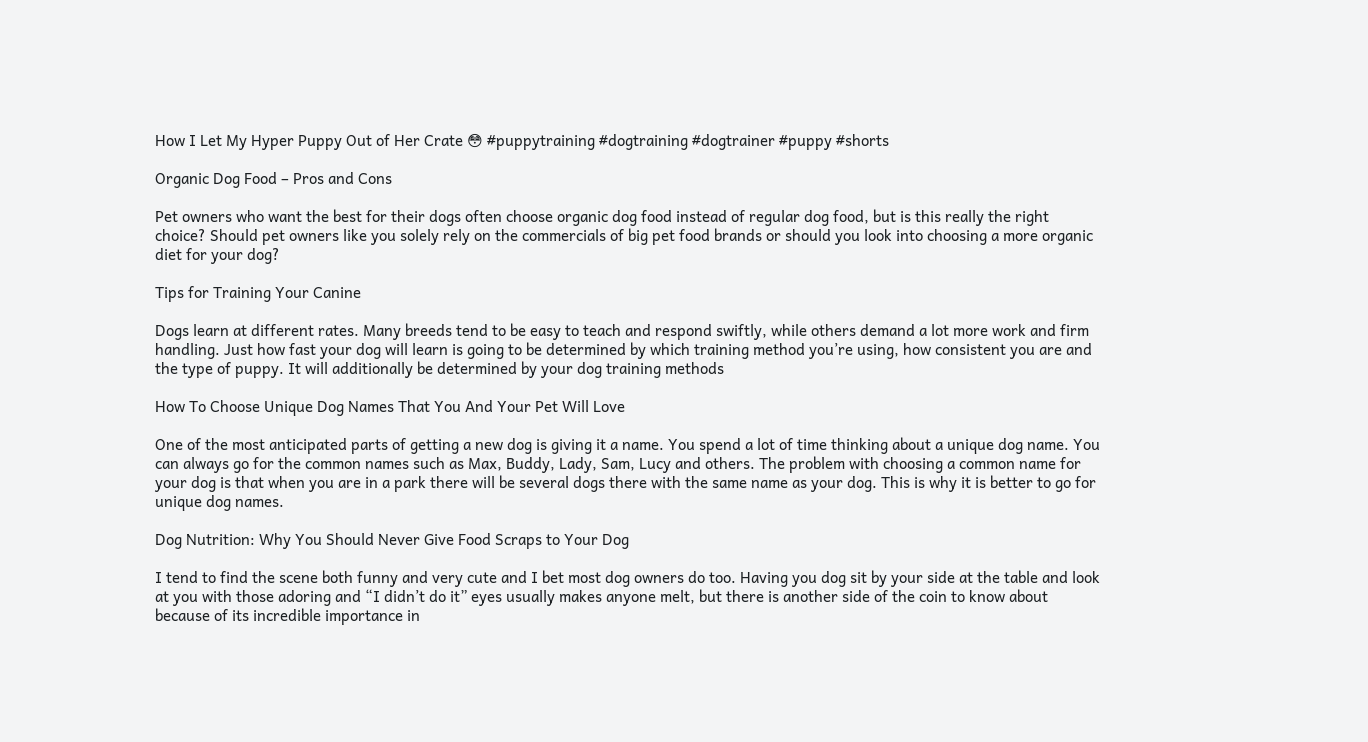How I Let My Hyper Puppy Out of Her Crate 😳 #puppytraining #dogtraining #dogtrainer #puppy #shorts

Organic Dog Food – Pros and Cons

Pet owners who want the best for their dogs often choose organic dog food instead of regular dog food, but is this really the right choice? Should pet owners like you solely rely on the commercials of big pet food brands or should you look into choosing a more organic diet for your dog?

Tips for Training Your Canine

Dogs learn at different rates. Many breeds tend to be easy to teach and respond swiftly, while others demand a lot more work and firm handling. Just how fast your dog will learn is going to be determined by which training method you’re using, how consistent you are and the type of puppy. It will additionally be determined by your dog training methods

How To Choose Unique Dog Names That You And Your Pet Will Love

One of the most anticipated parts of getting a new dog is giving it a name. You spend a lot of time thinking about a unique dog name. You can always go for the common names such as Max, Buddy, Lady, Sam, Lucy and others. The problem with choosing a common name for your dog is that when you are in a park there will be several dogs there with the same name as your dog. This is why it is better to go for unique dog names.

Dog Nutrition: Why You Should Never Give Food Scraps to Your Dog

I tend to find the scene both funny and very cute and I bet most dog owners do too. Having you dog sit by your side at the table and look at you with those adoring and “I didn’t do it” eyes usually makes anyone melt, but there is another side of the coin to know about because of its incredible importance in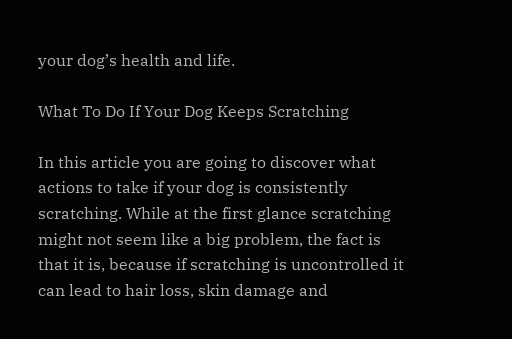your dog’s health and life.

What To Do If Your Dog Keeps Scratching

In this article you are going to discover what actions to take if your dog is consistently scratching. While at the first glance scratching might not seem like a big problem, the fact is that it is, because if scratching is uncontrolled it can lead to hair loss, skin damage and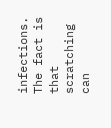infections. The fact is that scratching can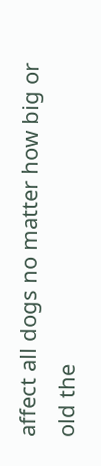affect all dogs no matter how big or old the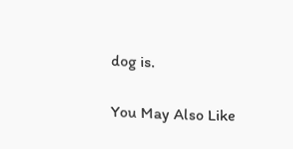dog is.

You May Also Like